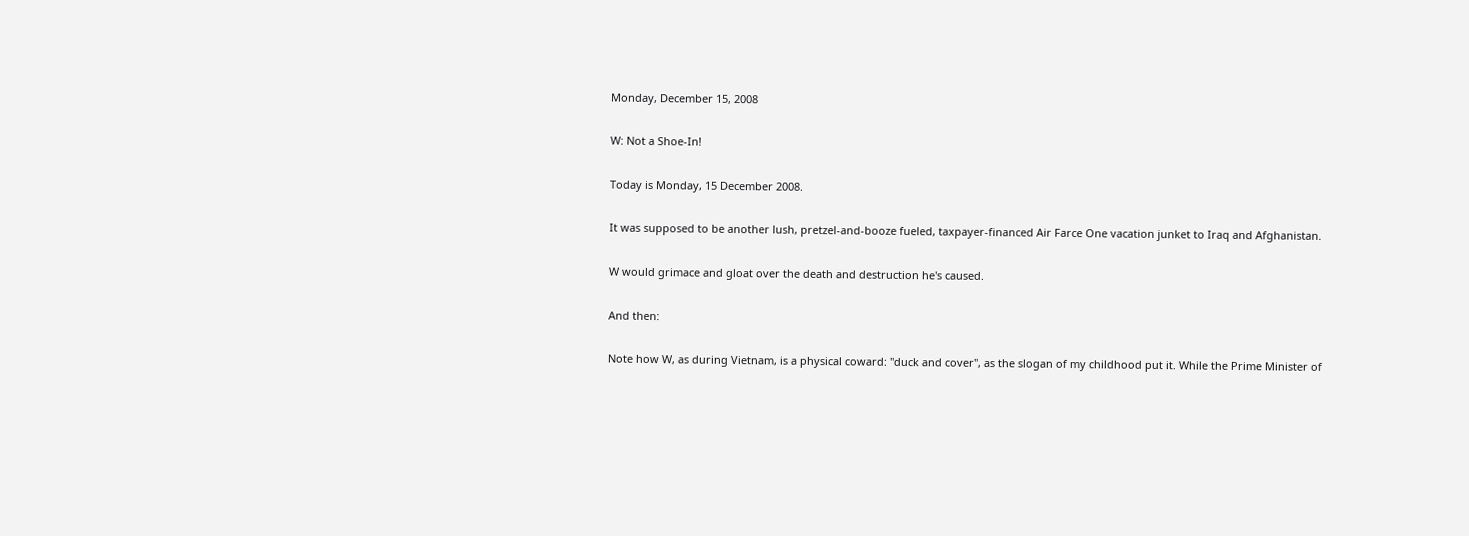Monday, December 15, 2008

W: Not a Shoe-In!

Today is Monday, 15 December 2008.

It was supposed to be another lush, pretzel-and-booze fueled, taxpayer-financed Air Farce One vacation junket to Iraq and Afghanistan.

W would grimace and gloat over the death and destruction he's caused.

And then:

Note how W, as during Vietnam, is a physical coward: "duck and cover", as the slogan of my childhood put it. While the Prime Minister of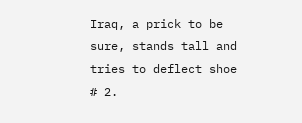Iraq, a prick to be sure, stands tall and tries to deflect shoe # 2.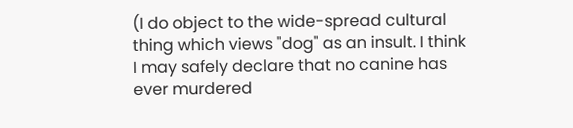(I do object to the wide-spread cultural thing which views "dog" as an insult. I think I may safely declare that no canine has ever murdered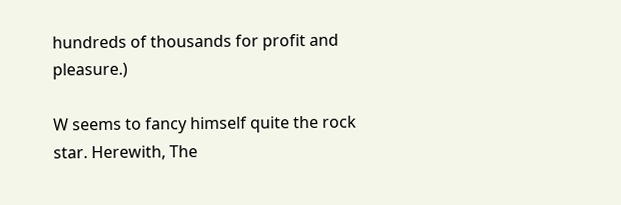hundreds of thousands for profit and pleasure.)

W seems to fancy himself quite the rock star. Herewith, The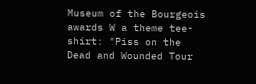Museum of the Bourgeois awards W a theme tee-shirt: "Piss on the Dead and Wounded Tour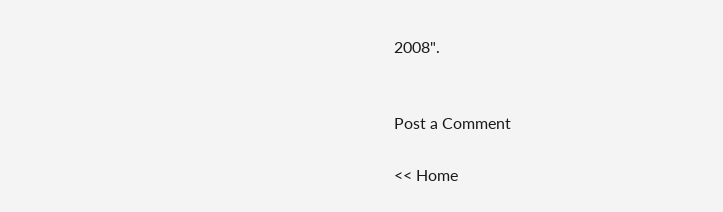2008".


Post a Comment

<< Home